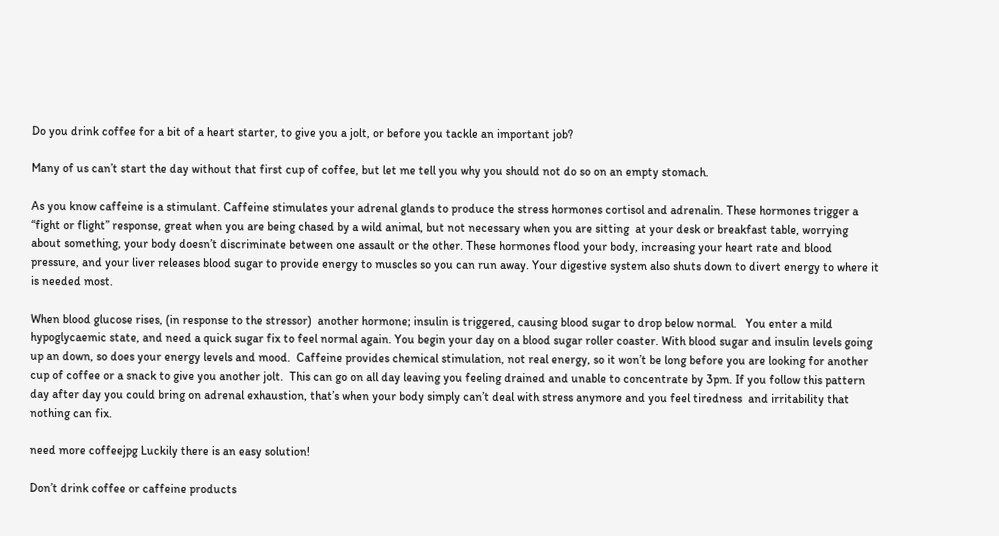Do you drink coffee for a bit of a heart starter, to give you a jolt, or before you tackle an important job?

Many of us can’t start the day without that first cup of coffee, but let me tell you why you should not do so on an empty stomach.

As you know caffeine is a stimulant. Caffeine stimulates your adrenal glands to produce the stress hormones cortisol and adrenalin. These hormones trigger a “fight or flight” response, great when you are being chased by a wild animal, but not necessary when you are sitting  at your desk or breakfast table, worrying about something, your body doesn’t discriminate between one assault or the other. These hormones flood your body, increasing your heart rate and blood pressure, and your liver releases blood sugar to provide energy to muscles so you can run away. Your digestive system also shuts down to divert energy to where it is needed most.

When blood glucose rises, (in response to the stressor)  another hormone; insulin is triggered, causing blood sugar to drop below normal.   You enter a mild hypoglycaemic state, and need a quick sugar fix to feel normal again. You begin your day on a blood sugar roller coaster. With blood sugar and insulin levels going up an down, so does your energy levels and mood.  Caffeine provides chemical stimulation, not real energy, so it won’t be long before you are looking for another cup of coffee or a snack to give you another jolt.  This can go on all day leaving you feeling drained and unable to concentrate by 3pm. If you follow this pattern day after day you could bring on adrenal exhaustion, that’s when your body simply can’t deal with stress anymore and you feel tiredness  and irritability that nothing can fix.

need more coffeejpg Luckily there is an easy solution!

Don’t drink coffee or caffeine products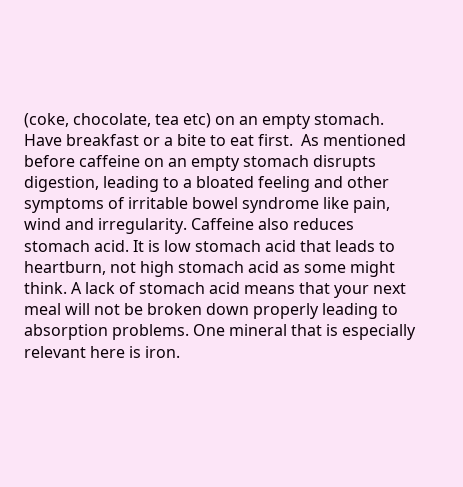(coke, chocolate, tea etc) on an empty stomach. Have breakfast or a bite to eat first.  As mentioned before caffeine on an empty stomach disrupts digestion, leading to a bloated feeling and other symptoms of irritable bowel syndrome like pain, wind and irregularity. Caffeine also reduces stomach acid. It is low stomach acid that leads to heartburn, not high stomach acid as some might think. A lack of stomach acid means that your next meal will not be broken down properly leading to absorption problems. One mineral that is especially relevant here is iron.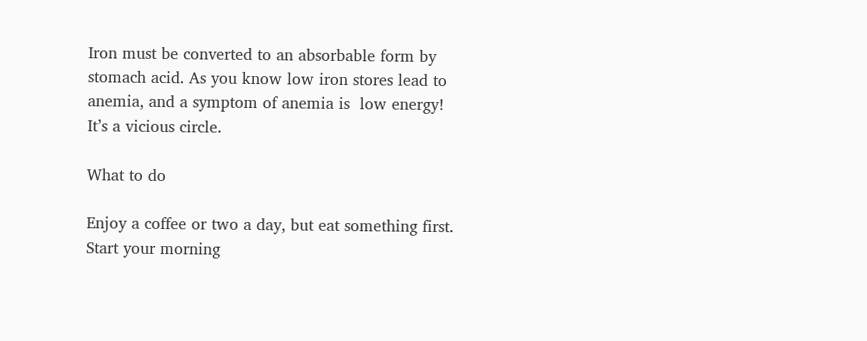Iron must be converted to an absorbable form by stomach acid. As you know low iron stores lead to anemia, and a symptom of anemia is  low energy!  It’s a vicious circle.

What to do

Enjoy a coffee or two a day, but eat something first. Start your morning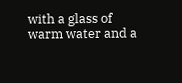with a glass of warm water and a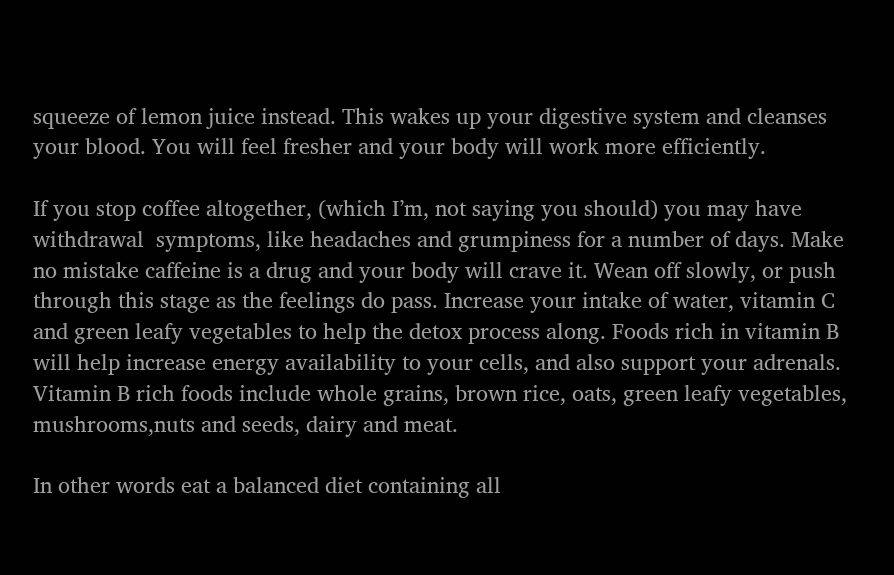squeeze of lemon juice instead. This wakes up your digestive system and cleanses your blood. You will feel fresher and your body will work more efficiently.

If you stop coffee altogether, (which I’m, not saying you should) you may have withdrawal  symptoms, like headaches and grumpiness for a number of days. Make no mistake caffeine is a drug and your body will crave it. Wean off slowly, or push through this stage as the feelings do pass. Increase your intake of water, vitamin C and green leafy vegetables to help the detox process along. Foods rich in vitamin B will help increase energy availability to your cells, and also support your adrenals. Vitamin B rich foods include whole grains, brown rice, oats, green leafy vegetables, mushrooms,nuts and seeds, dairy and meat.

In other words eat a balanced diet containing all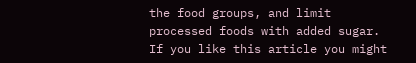the food groups, and limit processed foods with added sugar.   If you like this article you might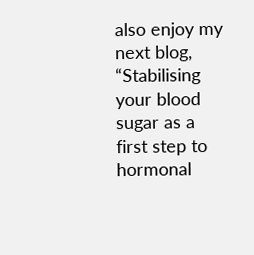also enjoy my next blog, “Stabilising your blood sugar as a first step to  hormonal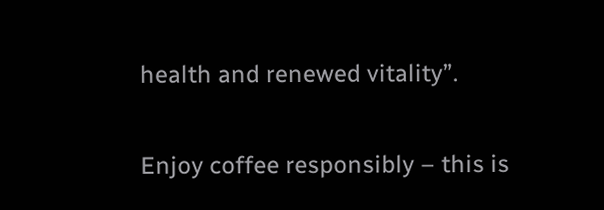health and renewed vitality”.

Enjoy coffee responsibly – this is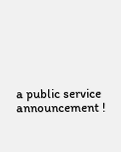a public service announcement !